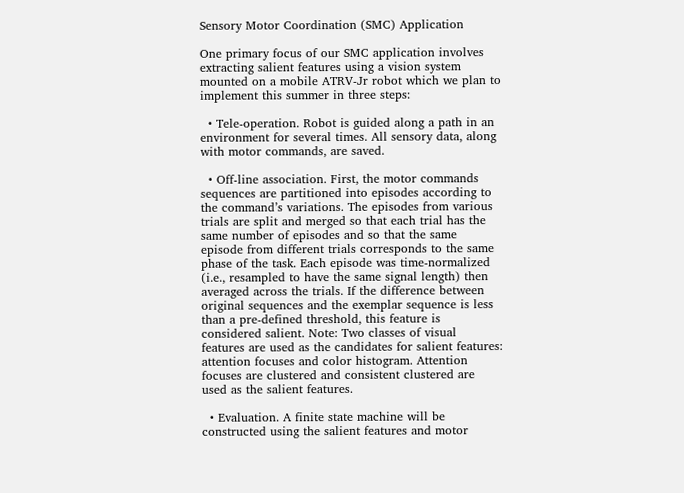Sensory Motor Coordination (SMC) Application

One primary focus of our SMC application involves extracting salient features using a vision system mounted on a mobile ATRV-Jr robot which we plan to implement this summer in three steps:

  • Tele-operation. Robot is guided along a path in an environment for several times. All sensory data, along with motor commands, are saved.

  • Off-line association. First, the motor commands sequences are partitioned into episodes according to the command’s variations. The episodes from various trials are split and merged so that each trial has the same number of episodes and so that the same episode from different trials corresponds to the same phase of the task. Each episode was time-normalized (i.e., resampled to have the same signal length) then averaged across the trials. If the difference between original sequences and the exemplar sequence is less than a pre-defined threshold, this feature is considered salient. Note: Two classes of visual features are used as the candidates for salient features: attention focuses and color histogram. Attention focuses are clustered and consistent clustered are used as the salient features.

  • Evaluation. A finite state machine will be constructed using the salient features and motor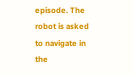episode. The robot is asked to navigate in the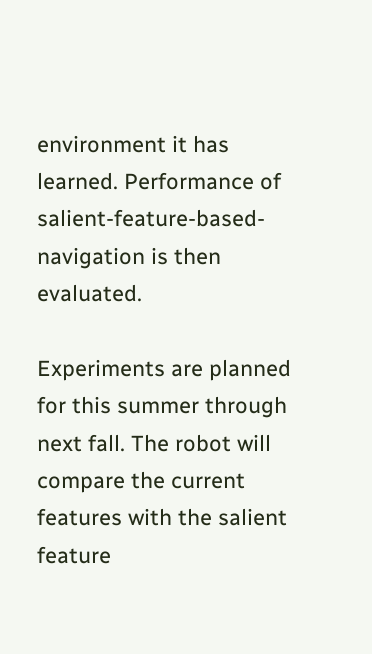environment it has learned. Performance of salient-feature-based-navigation is then evaluated.

Experiments are planned for this summer through next fall. The robot will compare the current features with the salient feature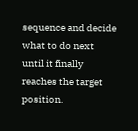sequence and decide what to do next until it finally reaches the target position.